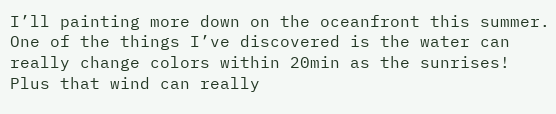I’ll painting more down on the oceanfront this summer. One of the things I’ve discovered is the water can really change colors within 20min as the sunrises! Plus that wind can really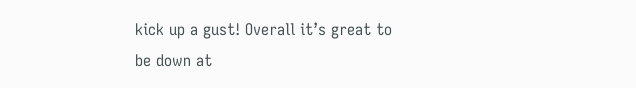kick up a gust! Overall it’s great to be down at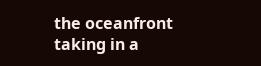the oceanfront taking in a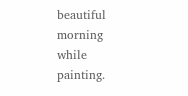beautiful morning while painting.